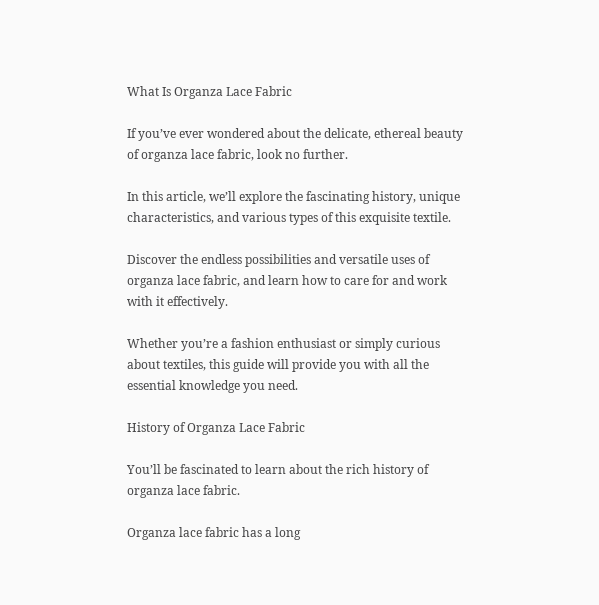What Is Organza Lace Fabric

If you’ve ever wondered about the delicate, ethereal beauty of organza lace fabric, look no further.

In this article, we’ll explore the fascinating history, unique characteristics, and various types of this exquisite textile.

Discover the endless possibilities and versatile uses of organza lace fabric, and learn how to care for and work with it effectively.

Whether you’re a fashion enthusiast or simply curious about textiles, this guide will provide you with all the essential knowledge you need.

History of Organza Lace Fabric

You’ll be fascinated to learn about the rich history of organza lace fabric.

Organza lace fabric has a long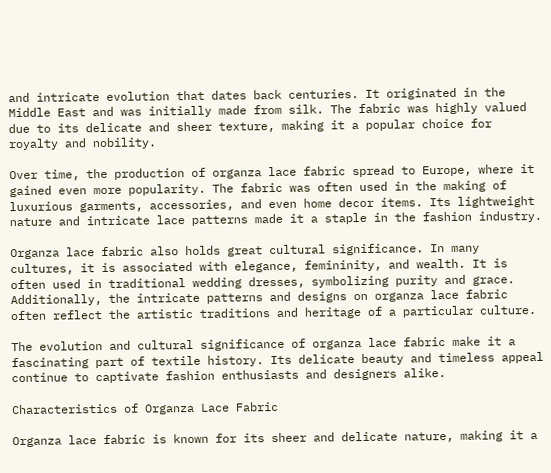and intricate evolution that dates back centuries. It originated in the Middle East and was initially made from silk. The fabric was highly valued due to its delicate and sheer texture, making it a popular choice for royalty and nobility.

Over time, the production of organza lace fabric spread to Europe, where it gained even more popularity. The fabric was often used in the making of luxurious garments, accessories, and even home decor items. Its lightweight nature and intricate lace patterns made it a staple in the fashion industry.

Organza lace fabric also holds great cultural significance. In many cultures, it is associated with elegance, femininity, and wealth. It is often used in traditional wedding dresses, symbolizing purity and grace. Additionally, the intricate patterns and designs on organza lace fabric often reflect the artistic traditions and heritage of a particular culture.

The evolution and cultural significance of organza lace fabric make it a fascinating part of textile history. Its delicate beauty and timeless appeal continue to captivate fashion enthusiasts and designers alike.

Characteristics of Organza Lace Fabric

Organza lace fabric is known for its sheer and delicate nature, making it a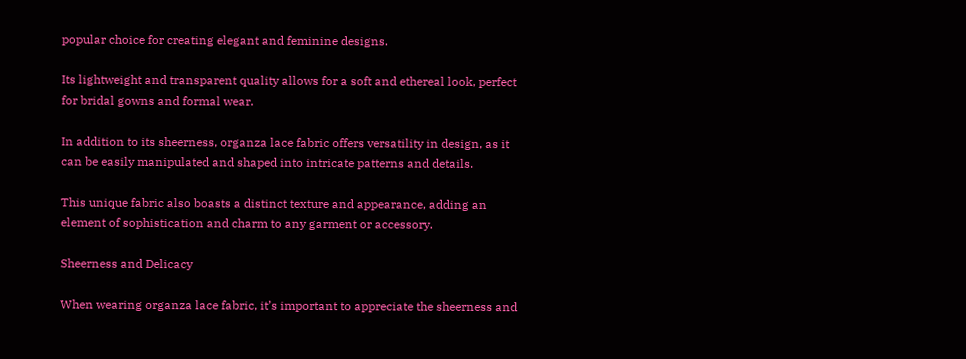popular choice for creating elegant and feminine designs.

Its lightweight and transparent quality allows for a soft and ethereal look, perfect for bridal gowns and formal wear.

In addition to its sheerness, organza lace fabric offers versatility in design, as it can be easily manipulated and shaped into intricate patterns and details.

This unique fabric also boasts a distinct texture and appearance, adding an element of sophistication and charm to any garment or accessory.

Sheerness and Delicacy

When wearing organza lace fabric, it’s important to appreciate the sheerness and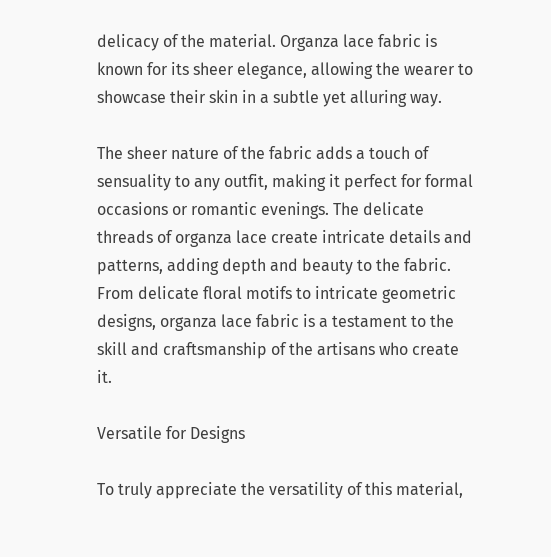delicacy of the material. Organza lace fabric is known for its sheer elegance, allowing the wearer to showcase their skin in a subtle yet alluring way.

The sheer nature of the fabric adds a touch of sensuality to any outfit, making it perfect for formal occasions or romantic evenings. The delicate threads of organza lace create intricate details and patterns, adding depth and beauty to the fabric. From delicate floral motifs to intricate geometric designs, organza lace fabric is a testament to the skill and craftsmanship of the artisans who create it.

Versatile for Designs

To truly appreciate the versatility of this material,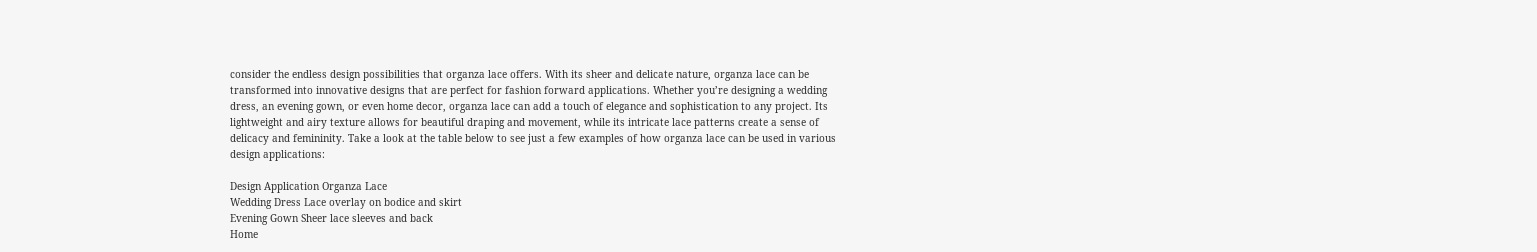consider the endless design possibilities that organza lace offers. With its sheer and delicate nature, organza lace can be transformed into innovative designs that are perfect for fashion forward applications. Whether you’re designing a wedding dress, an evening gown, or even home decor, organza lace can add a touch of elegance and sophistication to any project. Its lightweight and airy texture allows for beautiful draping and movement, while its intricate lace patterns create a sense of delicacy and femininity. Take a look at the table below to see just a few examples of how organza lace can be used in various design applications:

Design Application Organza Lace
Wedding Dress Lace overlay on bodice and skirt
Evening Gown Sheer lace sleeves and back
Home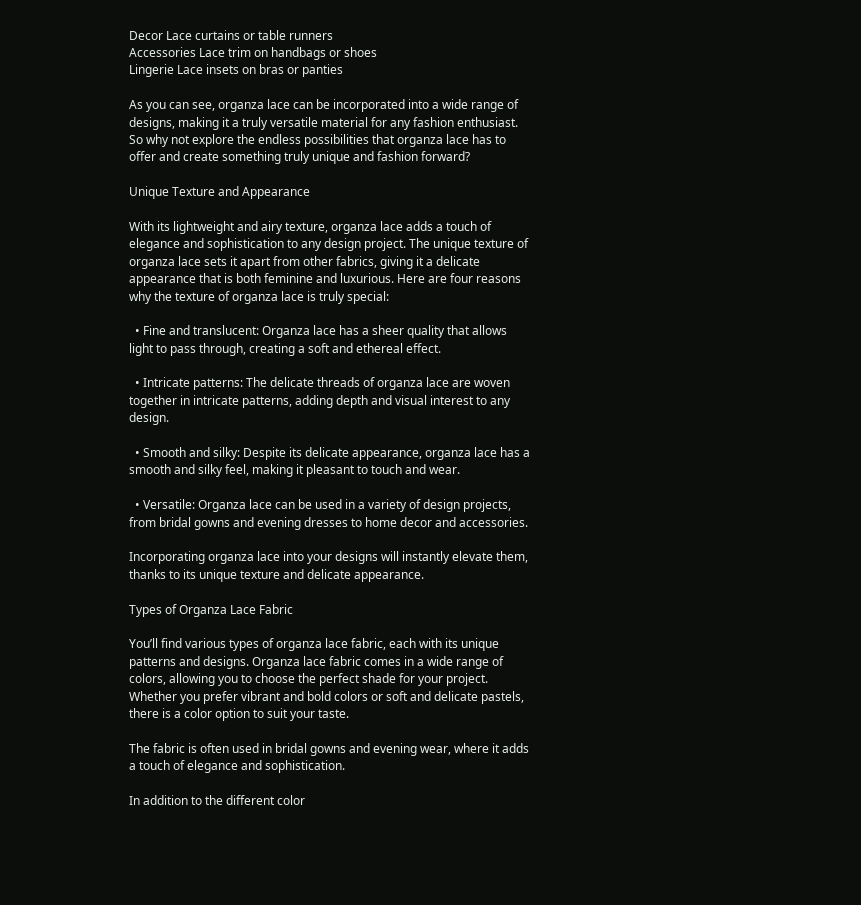Decor Lace curtains or table runners
Accessories Lace trim on handbags or shoes
Lingerie Lace insets on bras or panties

As you can see, organza lace can be incorporated into a wide range of designs, making it a truly versatile material for any fashion enthusiast. So why not explore the endless possibilities that organza lace has to offer and create something truly unique and fashion forward?

Unique Texture and Appearance

With its lightweight and airy texture, organza lace adds a touch of elegance and sophistication to any design project. The unique texture of organza lace sets it apart from other fabrics, giving it a delicate appearance that is both feminine and luxurious. Here are four reasons why the texture of organza lace is truly special:

  • Fine and translucent: Organza lace has a sheer quality that allows light to pass through, creating a soft and ethereal effect.

  • Intricate patterns: The delicate threads of organza lace are woven together in intricate patterns, adding depth and visual interest to any design.

  • Smooth and silky: Despite its delicate appearance, organza lace has a smooth and silky feel, making it pleasant to touch and wear.

  • Versatile: Organza lace can be used in a variety of design projects, from bridal gowns and evening dresses to home decor and accessories.

Incorporating organza lace into your designs will instantly elevate them, thanks to its unique texture and delicate appearance.

Types of Organza Lace Fabric

You’ll find various types of organza lace fabric, each with its unique patterns and designs. Organza lace fabric comes in a wide range of colors, allowing you to choose the perfect shade for your project. Whether you prefer vibrant and bold colors or soft and delicate pastels, there is a color option to suit your taste.

The fabric is often used in bridal gowns and evening wear, where it adds a touch of elegance and sophistication.

In addition to the different color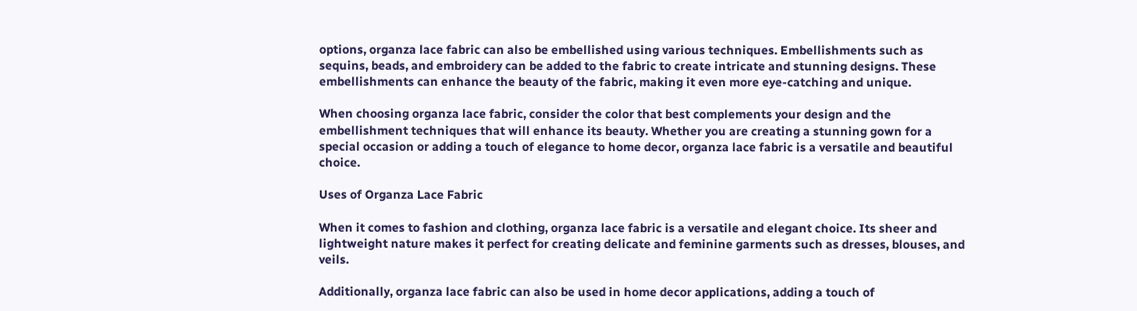options, organza lace fabric can also be embellished using various techniques. Embellishments such as sequins, beads, and embroidery can be added to the fabric to create intricate and stunning designs. These embellishments can enhance the beauty of the fabric, making it even more eye-catching and unique.

When choosing organza lace fabric, consider the color that best complements your design and the embellishment techniques that will enhance its beauty. Whether you are creating a stunning gown for a special occasion or adding a touch of elegance to home decor, organza lace fabric is a versatile and beautiful choice.

Uses of Organza Lace Fabric

When it comes to fashion and clothing, organza lace fabric is a versatile and elegant choice. Its sheer and lightweight nature makes it perfect for creating delicate and feminine garments such as dresses, blouses, and veils.

Additionally, organza lace fabric can also be used in home decor applications, adding a touch of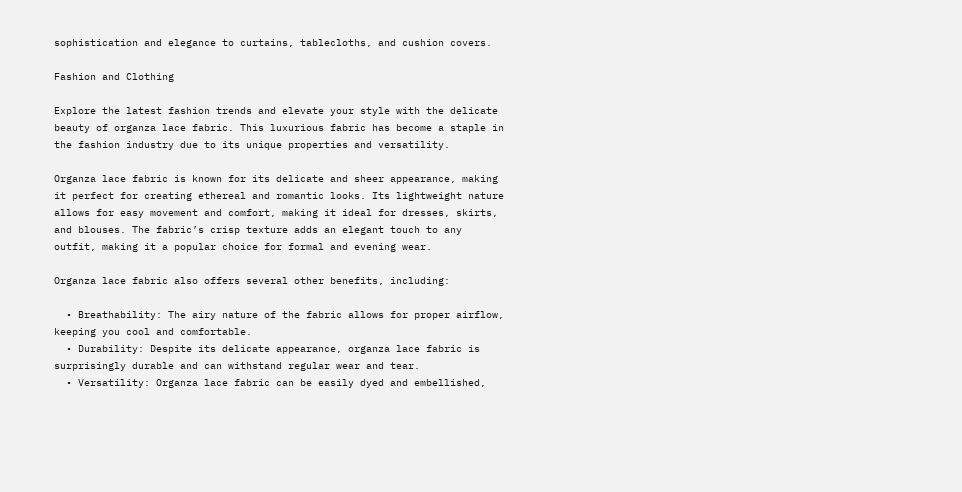sophistication and elegance to curtains, tablecloths, and cushion covers.

Fashion and Clothing

Explore the latest fashion trends and elevate your style with the delicate beauty of organza lace fabric. This luxurious fabric has become a staple in the fashion industry due to its unique properties and versatility.

Organza lace fabric is known for its delicate and sheer appearance, making it perfect for creating ethereal and romantic looks. Its lightweight nature allows for easy movement and comfort, making it ideal for dresses, skirts, and blouses. The fabric’s crisp texture adds an elegant touch to any outfit, making it a popular choice for formal and evening wear.

Organza lace fabric also offers several other benefits, including:

  • Breathability: The airy nature of the fabric allows for proper airflow, keeping you cool and comfortable.
  • Durability: Despite its delicate appearance, organza lace fabric is surprisingly durable and can withstand regular wear and tear.
  • Versatility: Organza lace fabric can be easily dyed and embellished,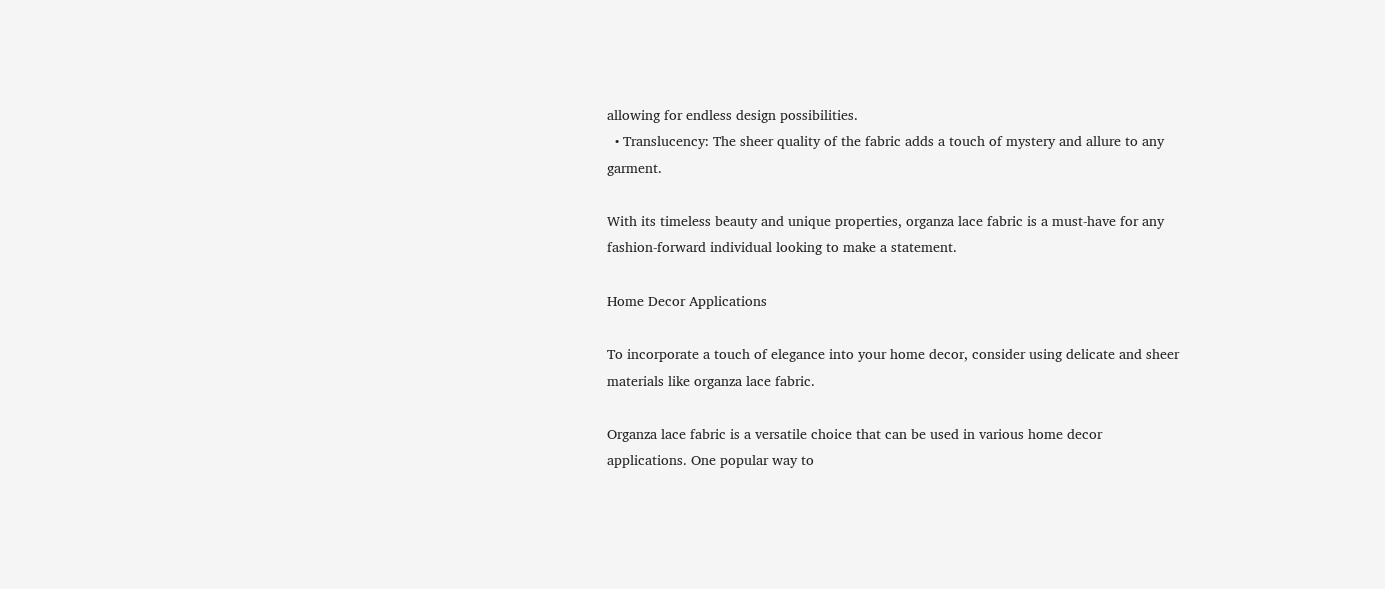allowing for endless design possibilities.
  • Translucency: The sheer quality of the fabric adds a touch of mystery and allure to any garment.

With its timeless beauty and unique properties, organza lace fabric is a must-have for any fashion-forward individual looking to make a statement.

Home Decor Applications

To incorporate a touch of elegance into your home decor, consider using delicate and sheer materials like organza lace fabric.

Organza lace fabric is a versatile choice that can be used in various home decor applications. One popular way to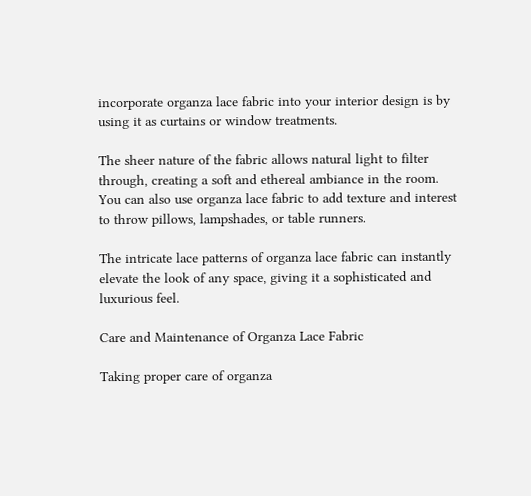incorporate organza lace fabric into your interior design is by using it as curtains or window treatments.

The sheer nature of the fabric allows natural light to filter through, creating a soft and ethereal ambiance in the room. You can also use organza lace fabric to add texture and interest to throw pillows, lampshades, or table runners.

The intricate lace patterns of organza lace fabric can instantly elevate the look of any space, giving it a sophisticated and luxurious feel.

Care and Maintenance of Organza Lace Fabric

Taking proper care of organza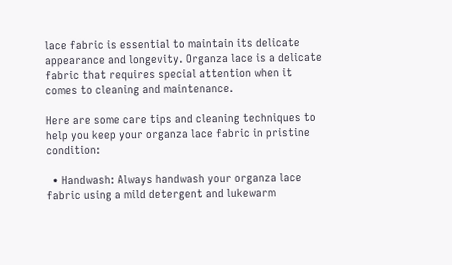lace fabric is essential to maintain its delicate appearance and longevity. Organza lace is a delicate fabric that requires special attention when it comes to cleaning and maintenance.

Here are some care tips and cleaning techniques to help you keep your organza lace fabric in pristine condition:

  • Handwash: Always handwash your organza lace fabric using a mild detergent and lukewarm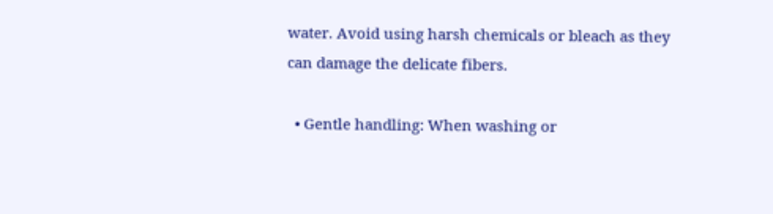water. Avoid using harsh chemicals or bleach as they can damage the delicate fibers.

  • Gentle handling: When washing or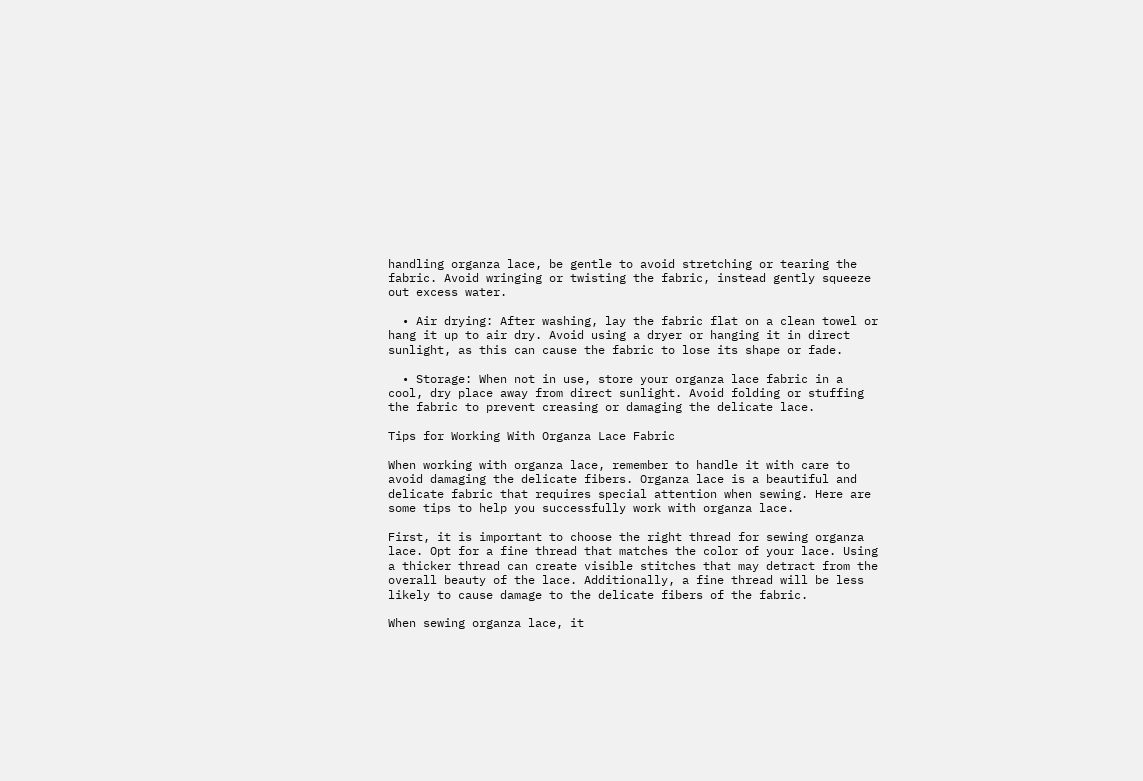handling organza lace, be gentle to avoid stretching or tearing the fabric. Avoid wringing or twisting the fabric, instead gently squeeze out excess water.

  • Air drying: After washing, lay the fabric flat on a clean towel or hang it up to air dry. Avoid using a dryer or hanging it in direct sunlight, as this can cause the fabric to lose its shape or fade.

  • Storage: When not in use, store your organza lace fabric in a cool, dry place away from direct sunlight. Avoid folding or stuffing the fabric to prevent creasing or damaging the delicate lace.

Tips for Working With Organza Lace Fabric

When working with organza lace, remember to handle it with care to avoid damaging the delicate fibers. Organza lace is a beautiful and delicate fabric that requires special attention when sewing. Here are some tips to help you successfully work with organza lace.

First, it is important to choose the right thread for sewing organza lace. Opt for a fine thread that matches the color of your lace. Using a thicker thread can create visible stitches that may detract from the overall beauty of the lace. Additionally, a fine thread will be less likely to cause damage to the delicate fibers of the fabric.

When sewing organza lace, it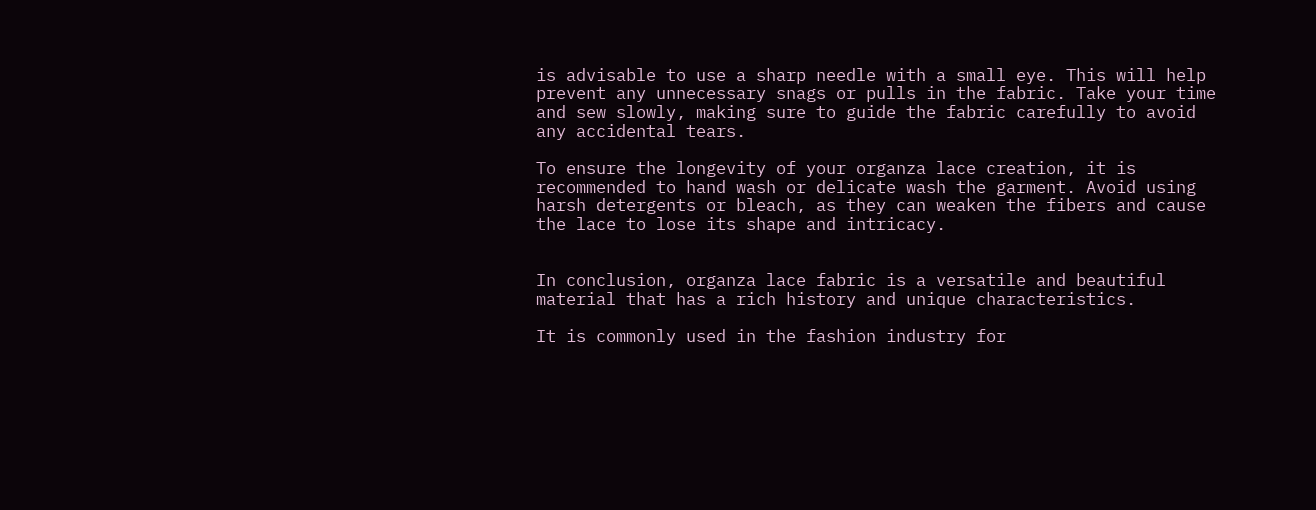is advisable to use a sharp needle with a small eye. This will help prevent any unnecessary snags or pulls in the fabric. Take your time and sew slowly, making sure to guide the fabric carefully to avoid any accidental tears.

To ensure the longevity of your organza lace creation, it is recommended to hand wash or delicate wash the garment. Avoid using harsh detergents or bleach, as they can weaken the fibers and cause the lace to lose its shape and intricacy.


In conclusion, organza lace fabric is a versatile and beautiful material that has a rich history and unique characteristics.

It is commonly used in the fashion industry for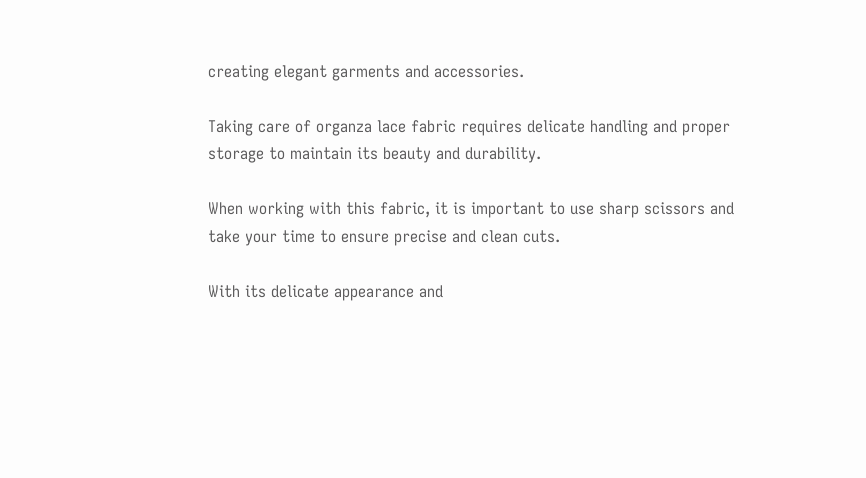creating elegant garments and accessories.

Taking care of organza lace fabric requires delicate handling and proper storage to maintain its beauty and durability.

When working with this fabric, it is important to use sharp scissors and take your time to ensure precise and clean cuts.

With its delicate appearance and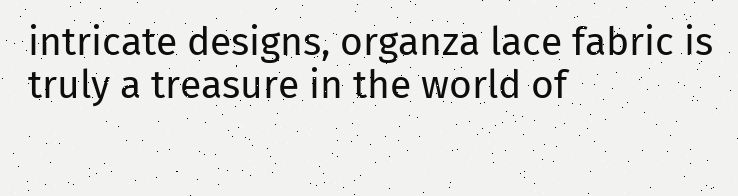intricate designs, organza lace fabric is truly a treasure in the world of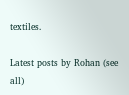textiles.

Latest posts by Rohan (see all)